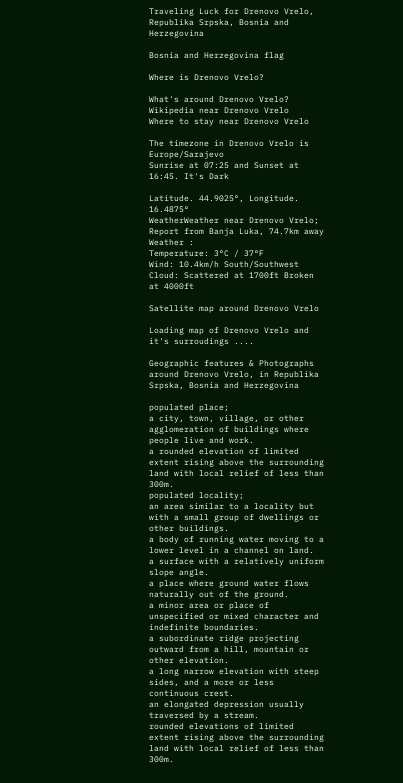Traveling Luck for Drenovo Vrelo, Republika Srpska, Bosnia and Herzegovina

Bosnia and Herzegovina flag

Where is Drenovo Vrelo?

What's around Drenovo Vrelo?
Wikipedia near Drenovo Vrelo
Where to stay near Drenovo Vrelo

The timezone in Drenovo Vrelo is Europe/Sarajevo
Sunrise at 07:25 and Sunset at 16:45. It's Dark

Latitude. 44.9025°, Longitude. 16.4875°
WeatherWeather near Drenovo Vrelo; Report from Banja Luka, 74.7km away
Weather :
Temperature: 3°C / 37°F
Wind: 10.4km/h South/Southwest
Cloud: Scattered at 1700ft Broken at 4000ft

Satellite map around Drenovo Vrelo

Loading map of Drenovo Vrelo and it's surroudings ....

Geographic features & Photographs around Drenovo Vrelo, in Republika Srpska, Bosnia and Herzegovina

populated place;
a city, town, village, or other agglomeration of buildings where people live and work.
a rounded elevation of limited extent rising above the surrounding land with local relief of less than 300m.
populated locality;
an area similar to a locality but with a small group of dwellings or other buildings.
a body of running water moving to a lower level in a channel on land.
a surface with a relatively uniform slope angle.
a place where ground water flows naturally out of the ground.
a minor area or place of unspecified or mixed character and indefinite boundaries.
a subordinate ridge projecting outward from a hill, mountain or other elevation.
a long narrow elevation with steep sides, and a more or less continuous crest.
an elongated depression usually traversed by a stream.
rounded elevations of limited extent rising above the surrounding land with local relief of less than 300m.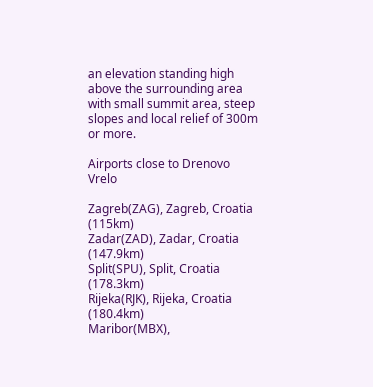an elevation standing high above the surrounding area with small summit area, steep slopes and local relief of 300m or more.

Airports close to Drenovo Vrelo

Zagreb(ZAG), Zagreb, Croatia (115km)
Zadar(ZAD), Zadar, Croatia (147.9km)
Split(SPU), Split, Croatia (178.3km)
Rijeka(RJK), Rijeka, Croatia (180.4km)
Maribor(MBX),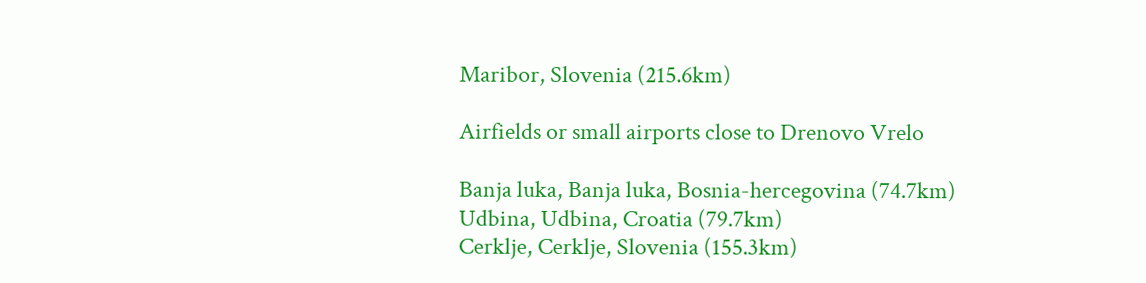Maribor, Slovenia (215.6km)

Airfields or small airports close to Drenovo Vrelo

Banja luka, Banja luka, Bosnia-hercegovina (74.7km)
Udbina, Udbina, Croatia (79.7km)
Cerklje, Cerklje, Slovenia (155.3km)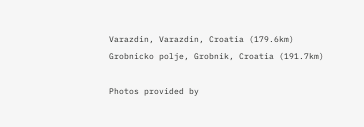Varazdin, Varazdin, Croatia (179.6km)
Grobnicko polje, Grobnik, Croatia (191.7km)

Photos provided by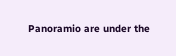Panoramio are under the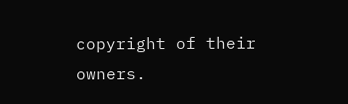copyright of their owners.